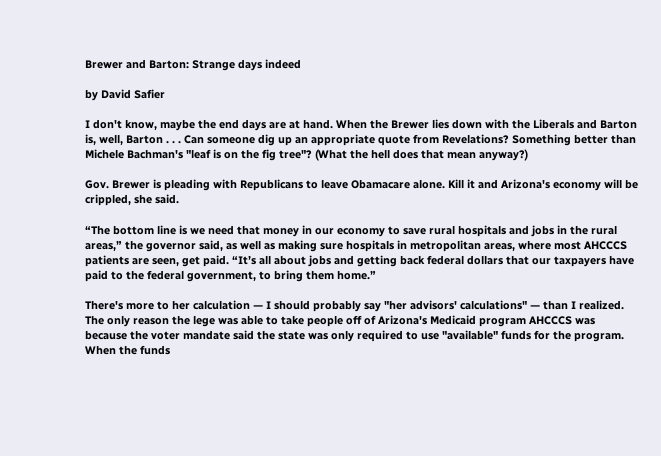Brewer and Barton: Strange days indeed

by David Safier

I don't know, maybe the end days are at hand. When the Brewer lies down with the Liberals and Barton is, well, Barton . . . Can someone dig up an appropriate quote from Revelations? Something better than Michele Bachman's "leaf is on the fig tree"? (What the hell does that mean anyway?)

Gov. Brewer is pleading with Republicans to leave Obamacare alone. Kill it and Arizona's economy will be crippled, she said.

“The bottom line is we need that money in our economy to save rural hospitals and jobs in the rural areas,” the governor said, as well as making sure hospitals in metropolitan areas, where most AHCCCS patients are seen, get paid. “It’s all about jobs and getting back federal dollars that our taxpayers have paid to the federal government, to bring them home.”

There's more to her calculation — I should probably say "her advisors' calculations" — than I realized. The only reason the lege was able to take people off of Arizona's Medicaid program AHCCCS was because the voter mandate said the state was only required to use "available" funds for the program. When the funds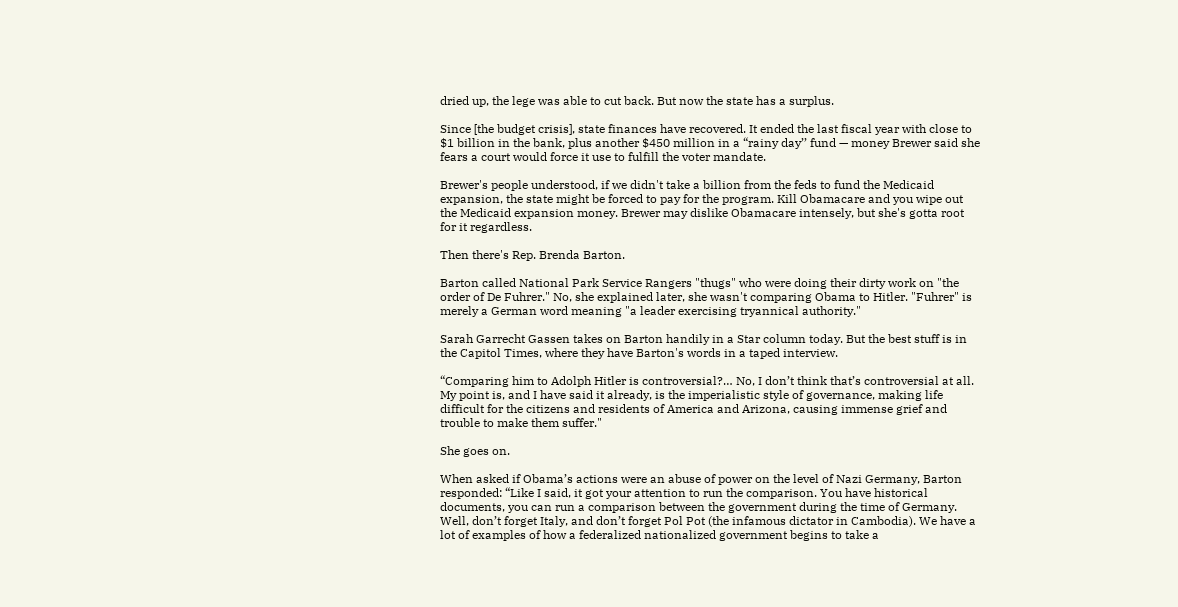dried up, the lege was able to cut back. But now the state has a surplus.

Since [the budget crisis], state finances have recovered. It ended the last fiscal year with close to $1 billion in the bank, plus another $450 million in a “rainy day’’ fund — money Brewer said she fears a court would force it use to fulfill the voter mandate.

Brewer's people understood, if we didn't take a billion from the feds to fund the Medicaid expansion, the state might be forced to pay for the program. Kill Obamacare and you wipe out the Medicaid expansion money. Brewer may dislike Obamacare intensely, but she's gotta root for it regardless.

Then there's Rep. Brenda Barton.

Barton called National Park Service Rangers "thugs" who were doing their dirty work on "the order of De Fuhrer." No, she explained later, she wasn't comparing Obama to Hitler. "Fuhrer" is merely a German word meaning "a leader exercising tryannical authority."

Sarah Garrecht Gassen takes on Barton handily in a Star column today. But the best stuff is in the Capitol Times, where they have Barton's words in a taped interview.

“Comparing him to Adolph Hitler is controversial?… No, I don’t think that’s controversial at all. My point is, and I have said it already, is the imperialistic style of governance, making life difficult for the citizens and residents of America and Arizona, causing immense grief and trouble to make them suffer."

She goes on.

When asked if Obama’s actions were an abuse of power on the level of Nazi Germany, Barton responded: “Like I said, it got your attention to run the comparison. You have historical documents, you can run a comparison between the government during the time of Germany. Well, don’t forget Italy, and don’t forget Pol Pot (the infamous dictator in Cambodia). We have a lot of examples of how a federalized nationalized government begins to take a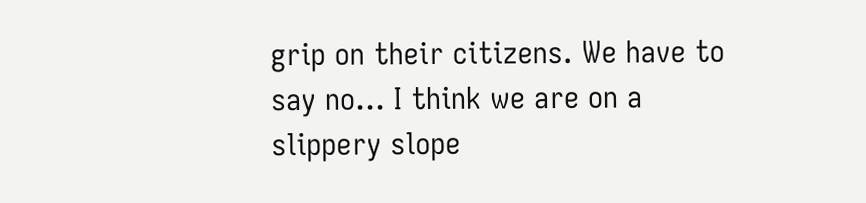grip on their citizens. We have to say no… I think we are on a slippery slope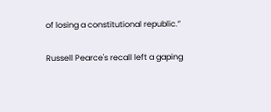of losing a constitutional republic.”

Russell Pearce's recall left a gaping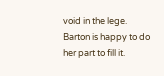void in the lege. Barton is happy to do her part to fill it.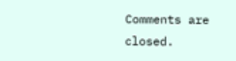Comments are closed.